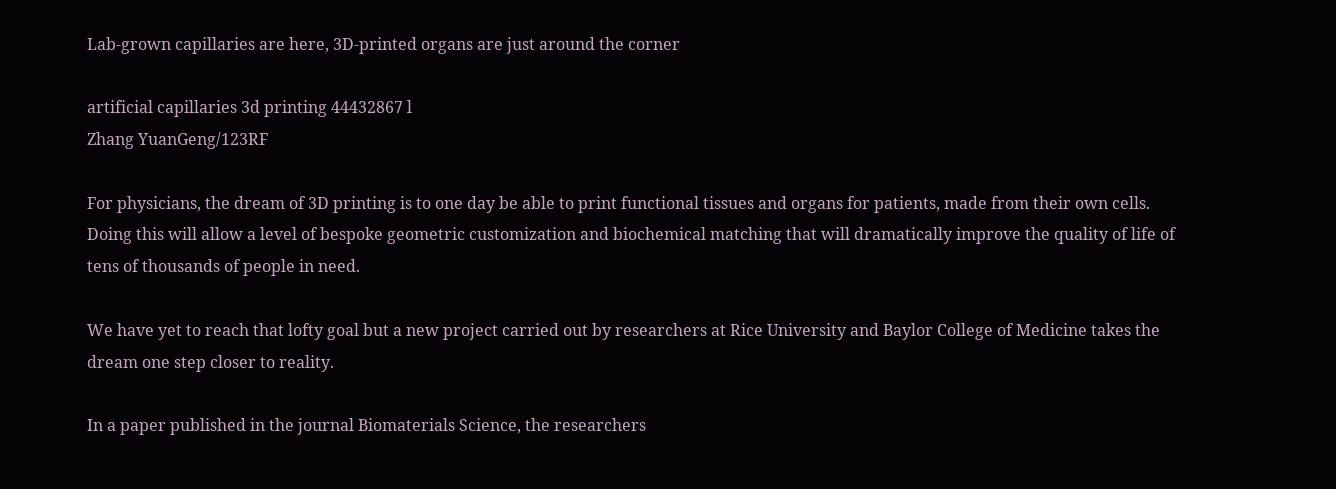Lab-grown capillaries are here, 3D-printed organs are just around the corner

artificial capillaries 3d printing 44432867 l
Zhang YuanGeng/123RF

For physicians, the dream of 3D printing is to one day be able to print functional tissues and organs for patients, made from their own cells. Doing this will allow a level of bespoke geometric customization and biochemical matching that will dramatically improve the quality of life of tens of thousands of people in need.

We have yet to reach that lofty goal but a new project carried out by researchers at Rice University and Baylor College of Medicine takes the dream one step closer to reality.

In a paper published in the journal Biomaterials Science, the researchers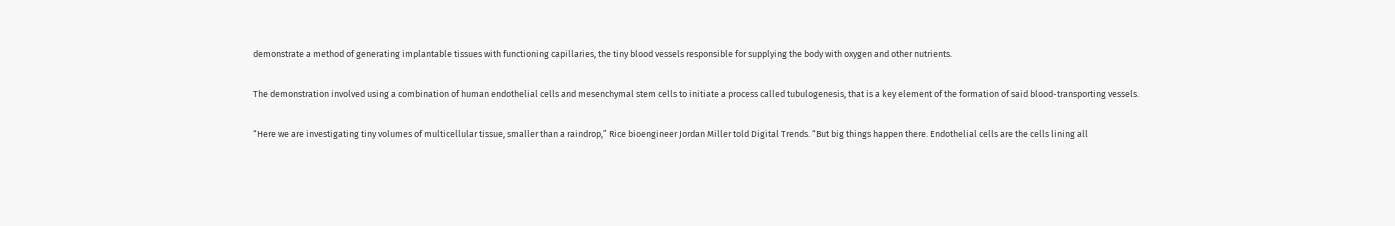demonstrate a method of generating implantable tissues with functioning capillaries, the tiny blood vessels responsible for supplying the body with oxygen and other nutrients.

The demonstration involved using a combination of human endothelial cells and mesenchymal stem cells to initiate a process called tubulogenesis, that is a key element of the formation of said blood-transporting vessels.

“Here we are investigating tiny volumes of multicellular tissue, smaller than a raindrop,” Rice bioengineer Jordan Miller told Digital Trends. “But big things happen there. Endothelial cells are the cells lining all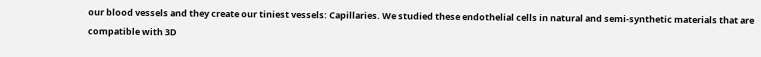our blood vessels and they create our tiniest vessels: Capillaries. We studied these endothelial cells in natural and semi-synthetic materials that are compatible with 3D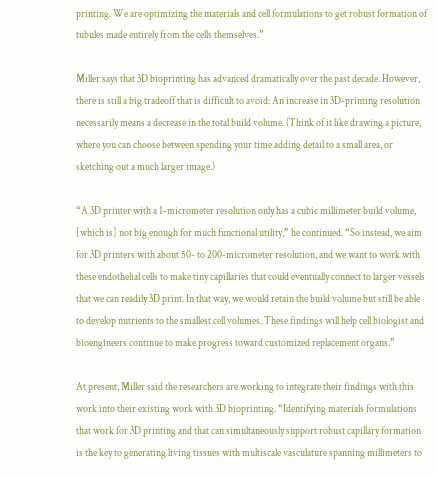printing. We are optimizing the materials and cell formulations to get robust formation of tubules made entirely from the cells themselves.”

Miller says that 3D bioprinting has advanced dramatically over the past decade. However, there is still a big tradeoff that is difficult to avoid: An increase in 3D-printing resolution necessarily means a decrease in the total build volume. (Think of it like drawing a picture, where you can choose between spending your time adding detail to a small area, or sketching out a much larger image.)

“A 3D printer with a 1-micrometer resolution only has a cubic millimeter build volume, [which is] not big enough for much functional utility,” he continued. “So instead, we aim for 3D printers with about 50- to 200-micrometer resolution, and we want to work with these endothelial cells to make tiny capillaries that could eventually connect to larger vessels that we can readily 3D print. In that way, we would retain the build volume but still be able to develop nutrients to the smallest cell volumes. These findings will help cell biologist and bioengineers continue to make progress toward customized replacement organs.”

At present, Miller said the researchers are working to integrate their findings with this work into their existing work with 3D bioprinting. “Identifying materials formulations that work for 3D printing and that can simultaneously support robust capillary formation is the key to generating living tissues with multiscale vasculature spanning millimeters to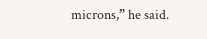microns,” he said.